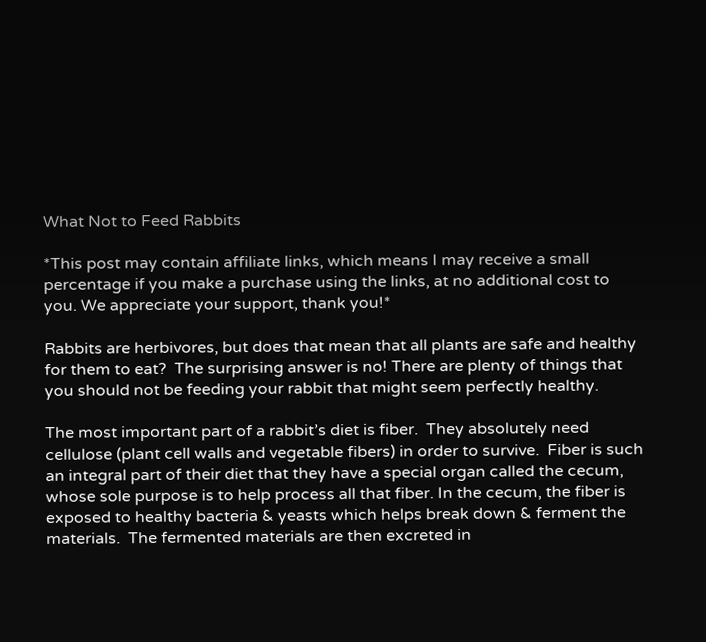What Not to Feed Rabbits

*This post may contain affiliate links, which means I may receive a small percentage if you make a purchase using the links, at no additional cost to you. We appreciate your support, thank you!*

Rabbits are herbivores, but does that mean that all plants are safe and healthy for them to eat?  The surprising answer is no! There are plenty of things that you should not be feeding your rabbit that might seem perfectly healthy.

The most important part of a rabbit’s diet is fiber.  They absolutely need cellulose (plant cell walls and vegetable fibers) in order to survive.  Fiber is such an integral part of their diet that they have a special organ called the cecum, whose sole purpose is to help process all that fiber. In the cecum, the fiber is exposed to healthy bacteria & yeasts which helps break down & ferment the materials.  The fermented materials are then excreted in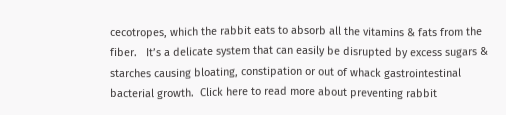cecotropes, which the rabbit eats to absorb all the vitamins & fats from the fiber.   It’s a delicate system that can easily be disrupted by excess sugars & starches causing bloating, constipation or out of whack gastrointestinal bacterial growth.  Click here to read more about preventing rabbit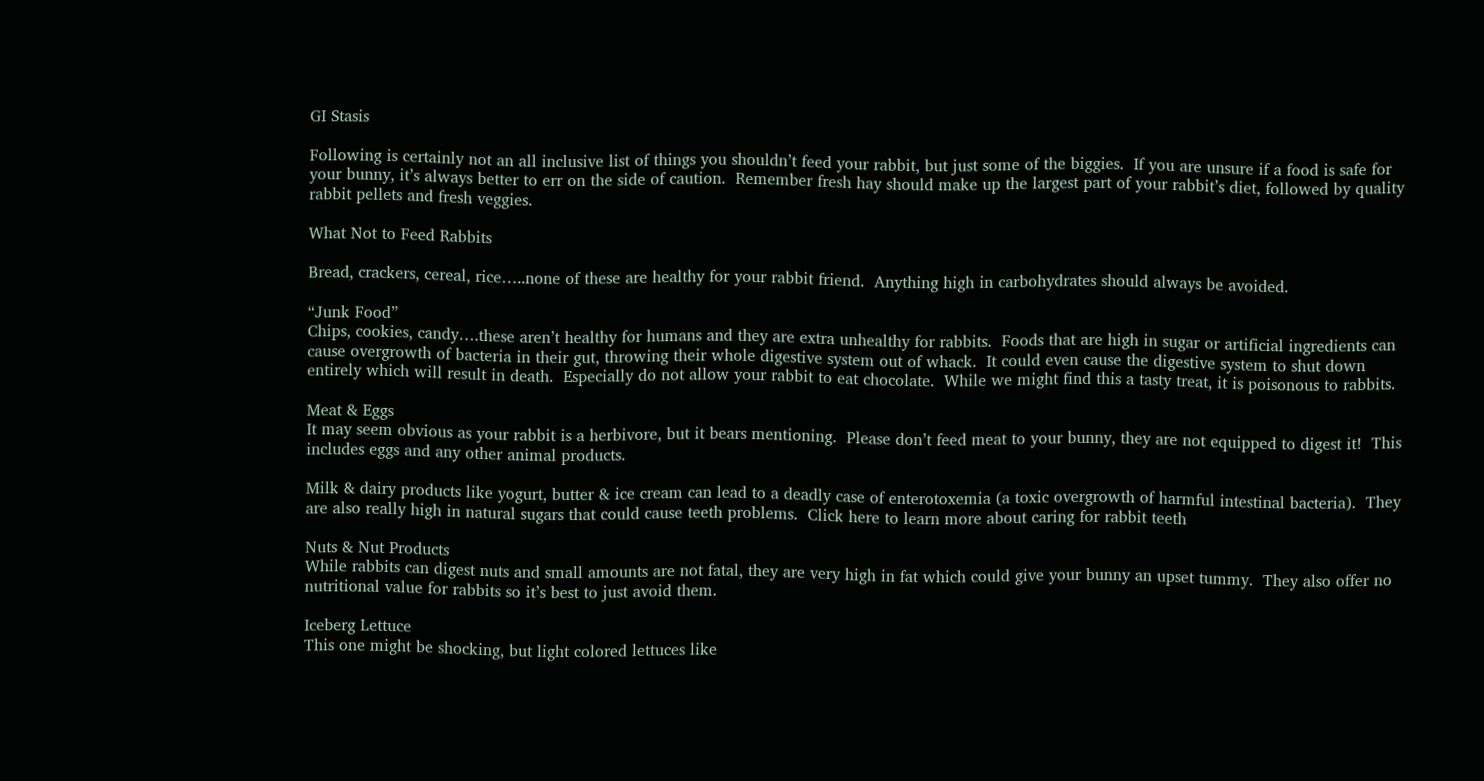GI Stasis

Following is certainly not an all inclusive list of things you shouldn’t feed your rabbit, but just some of the biggies.  If you are unsure if a food is safe for your bunny, it’s always better to err on the side of caution.  Remember fresh hay should make up the largest part of your rabbit’s diet, followed by quality rabbit pellets and fresh veggies.

What Not to Feed Rabbits

Bread, crackers, cereal, rice…..none of these are healthy for your rabbit friend.  Anything high in carbohydrates should always be avoided.

“Junk Food”
Chips, cookies, candy….these aren’t healthy for humans and they are extra unhealthy for rabbits.  Foods that are high in sugar or artificial ingredients can cause overgrowth of bacteria in their gut, throwing their whole digestive system out of whack.  It could even cause the digestive system to shut down entirely which will result in death.  Especially do not allow your rabbit to eat chocolate.  While we might find this a tasty treat, it is poisonous to rabbits.

Meat & Eggs
It may seem obvious as your rabbit is a herbivore, but it bears mentioning.  Please don’t feed meat to your bunny, they are not equipped to digest it!  This includes eggs and any other animal products.

Milk & dairy products like yogurt, butter & ice cream can lead to a deadly case of enterotoxemia (a toxic overgrowth of harmful intestinal bacteria).  They are also really high in natural sugars that could cause teeth problems.  Click here to learn more about caring for rabbit teeth

Nuts & Nut Products
While rabbits can digest nuts and small amounts are not fatal, they are very high in fat which could give your bunny an upset tummy.  They also offer no nutritional value for rabbits so it’s best to just avoid them.

Iceberg Lettuce
This one might be shocking, but light colored lettuces like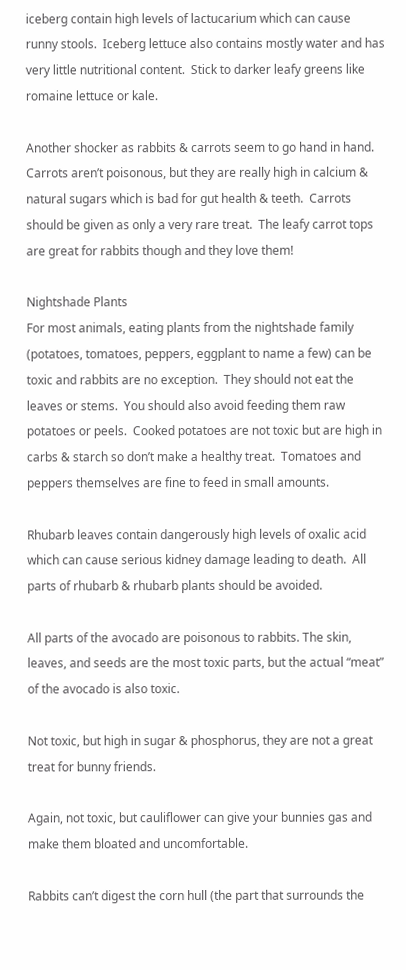iceberg contain high levels of lactucarium which can cause runny stools.  Iceberg lettuce also contains mostly water and has very little nutritional content.  Stick to darker leafy greens like romaine lettuce or kale.

Another shocker as rabbits & carrots seem to go hand in hand.  Carrots aren’t poisonous, but they are really high in calcium & natural sugars which is bad for gut health & teeth.  Carrots should be given as only a very rare treat.  The leafy carrot tops are great for rabbits though and they love them!

Nightshade Plants
For most animals, eating plants from the nightshade family (potatoes, tomatoes, peppers, eggplant to name a few) can be toxic and rabbits are no exception.  They should not eat the leaves or stems.  You should also avoid feeding them raw potatoes or peels.  Cooked potatoes are not toxic but are high in carbs & starch so don’t make a healthy treat.  Tomatoes and peppers themselves are fine to feed in small amounts.

Rhubarb leaves contain dangerously high levels of oxalic acid which can cause serious kidney damage leading to death.  All parts of rhubarb & rhubarb plants should be avoided.

All parts of the avocado are poisonous to rabbits. The skin, leaves, and seeds are the most toxic parts, but the actual “meat” of the avocado is also toxic.

Not toxic, but high in sugar & phosphorus, they are not a great treat for bunny friends.

Again, not toxic, but cauliflower can give your bunnies gas and make them bloated and uncomfortable.

Rabbits can’t digest the corn hull (the part that surrounds the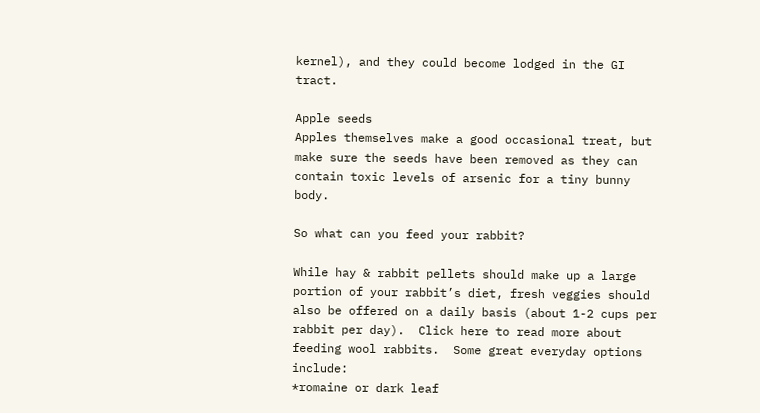kernel), and they could become lodged in the GI tract.

Apple seeds
Apples themselves make a good occasional treat, but make sure the seeds have been removed as they can contain toxic levels of arsenic for a tiny bunny body.

So what can you feed your rabbit?

While hay & rabbit pellets should make up a large portion of your rabbit’s diet, fresh veggies should also be offered on a daily basis (about 1-2 cups per rabbit per day).  Click here to read more about feeding wool rabbits.  Some great everyday options include:
*romaine or dark leaf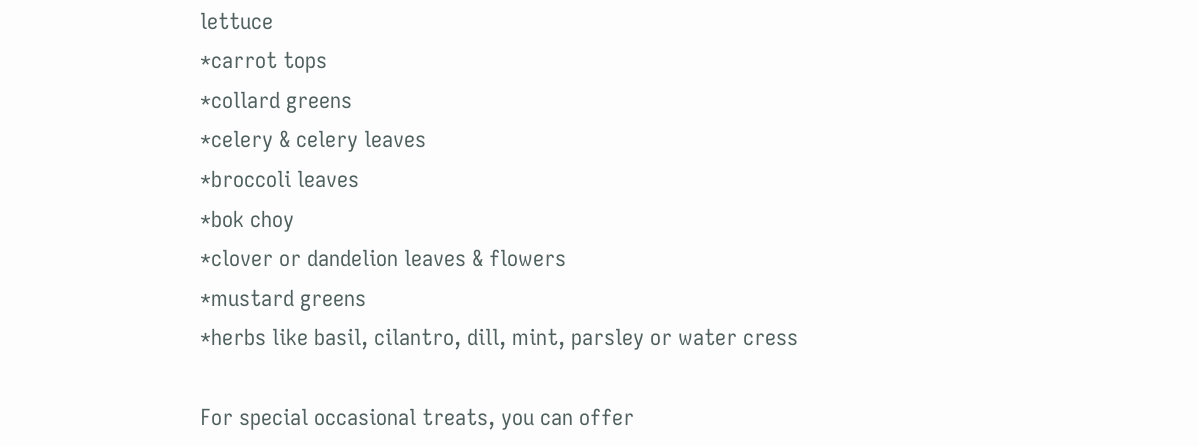lettuce
*carrot tops
*collard greens
*celery & celery leaves
*broccoli leaves
*bok choy
*clover or dandelion leaves & flowers
*mustard greens
*herbs like basil, cilantro, dill, mint, parsley or water cress

For special occasional treats, you can offer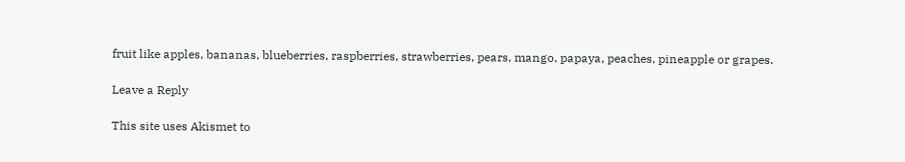fruit like apples, bananas, blueberries, raspberries, strawberries, pears, mango, papaya, peaches, pineapple or grapes.

Leave a Reply

This site uses Akismet to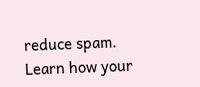reduce spam. Learn how your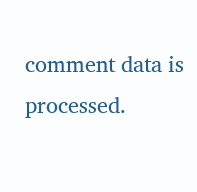comment data is processed.